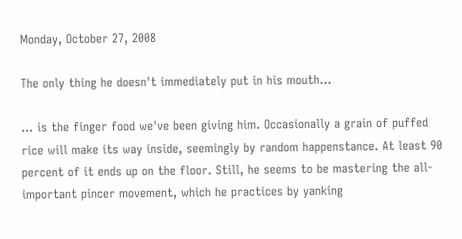Monday, October 27, 2008

The only thing he doesn't immediately put in his mouth...

... is the finger food we've been giving him. Occasionally a grain of puffed rice will make its way inside, seemingly by random happenstance. At least 90 percent of it ends up on the floor. Still, he seems to be mastering the all-important pincer movement, which he practices by yanking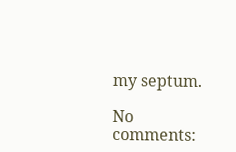my septum.

No comments: